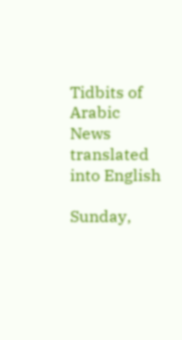Tidbits of Arabic News translated into English

Sunday,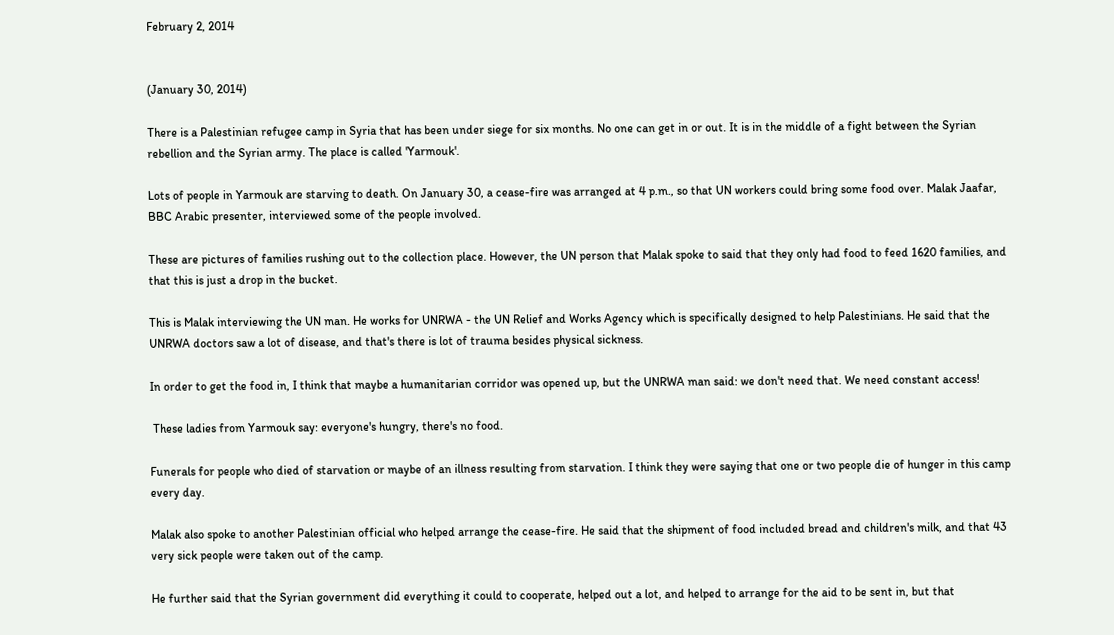February 2, 2014


(January 30, 2014)

There is a Palestinian refugee camp in Syria that has been under siege for six months. No one can get in or out. It is in the middle of a fight between the Syrian rebellion and the Syrian army. The place is called 'Yarmouk'.

Lots of people in Yarmouk are starving to death. On January 30, a cease-fire was arranged at 4 p.m., so that UN workers could bring some food over. Malak Jaafar, BBC Arabic presenter, interviewed some of the people involved.

These are pictures of families rushing out to the collection place. However, the UN person that Malak spoke to said that they only had food to feed 1620 families, and that this is just a drop in the bucket.

This is Malak interviewing the UN man. He works for UNRWA - the UN Relief and Works Agency which is specifically designed to help Palestinians. He said that the UNRWA doctors saw a lot of disease, and that's there is lot of trauma besides physical sickness.

In order to get the food in, I think that maybe a humanitarian corridor was opened up, but the UNRWA man said: we don't need that. We need constant access!

 These ladies from Yarmouk say: everyone's hungry, there's no food.

Funerals for people who died of starvation or maybe of an illness resulting from starvation. I think they were saying that one or two people die of hunger in this camp every day.

Malak also spoke to another Palestinian official who helped arrange the cease-fire. He said that the shipment of food included bread and children's milk, and that 43 very sick people were taken out of the camp.

He further said that the Syrian government did everything it could to cooperate, helped out a lot, and helped to arrange for the aid to be sent in, but that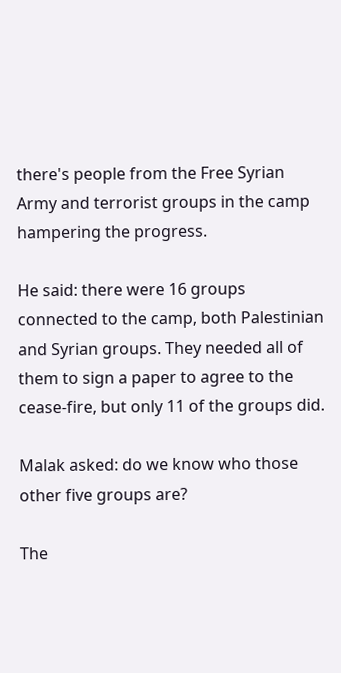there's people from the Free Syrian Army and terrorist groups in the camp hampering the progress.

He said: there were 16 groups connected to the camp, both Palestinian and Syrian groups. They needed all of them to sign a paper to agree to the cease-fire, but only 11 of the groups did.

Malak asked: do we know who those other five groups are?

The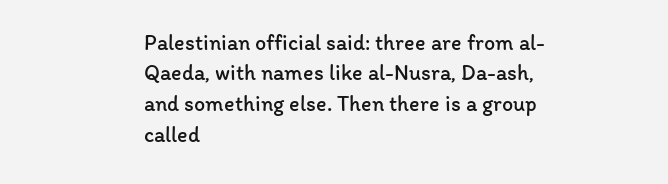Palestinian official said: three are from al-Qaeda, with names like al-Nusra, Da-ash, and something else. Then there is a group called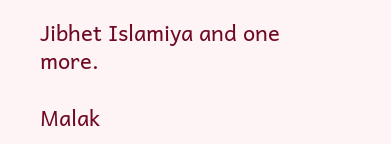Jibhet Islamiya and one more.

Malak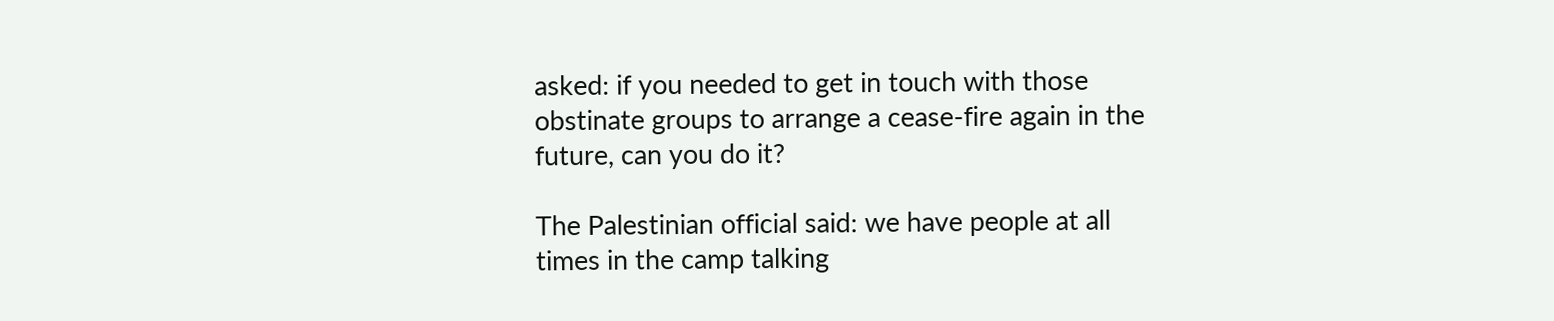asked: if you needed to get in touch with those obstinate groups to arrange a cease-fire again in the future, can you do it?

The Palestinian official said: we have people at all times in the camp talking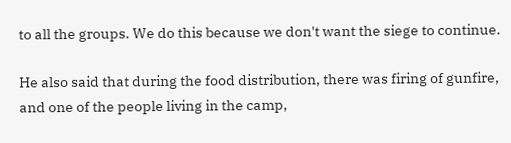to all the groups. We do this because we don't want the siege to continue.

He also said that during the food distribution, there was firing of gunfire, and one of the people living in the camp,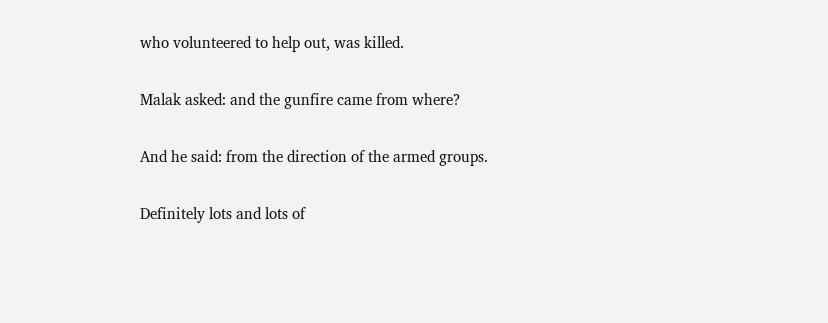who volunteered to help out, was killed.

Malak asked: and the gunfire came from where?

And he said: from the direction of the armed groups.

Definitely lots and lots of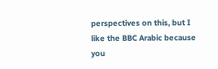perspectives on this, but I like the BBC Arabic because you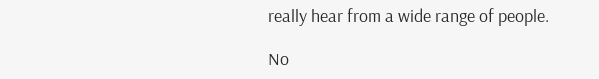really hear from a wide range of people.

No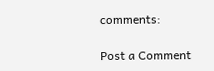comments:

Post a Comment